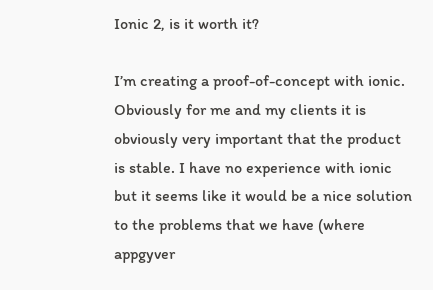Ionic 2, is it worth it?

I’m creating a proof-of-concept with ionic. Obviously for me and my clients it is obviously very important that the product is stable. I have no experience with ionic but it seems like it would be a nice solution to the problems that we have (where appgyver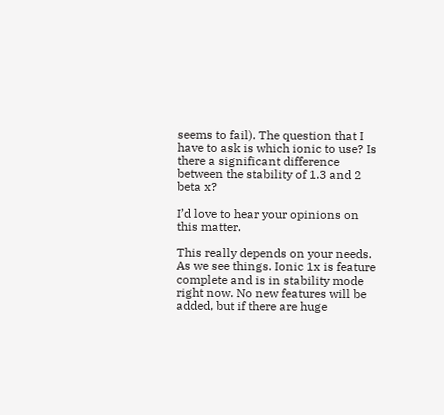seems to fail). The question that I have to ask is which ionic to use? Is there a significant difference between the stability of 1.3 and 2 beta x?

I’d love to hear your opinions on this matter.

This really depends on your needs.
As we see things. Ionic 1x is feature complete and is in stability mode right now. No new features will be added, but if there are huge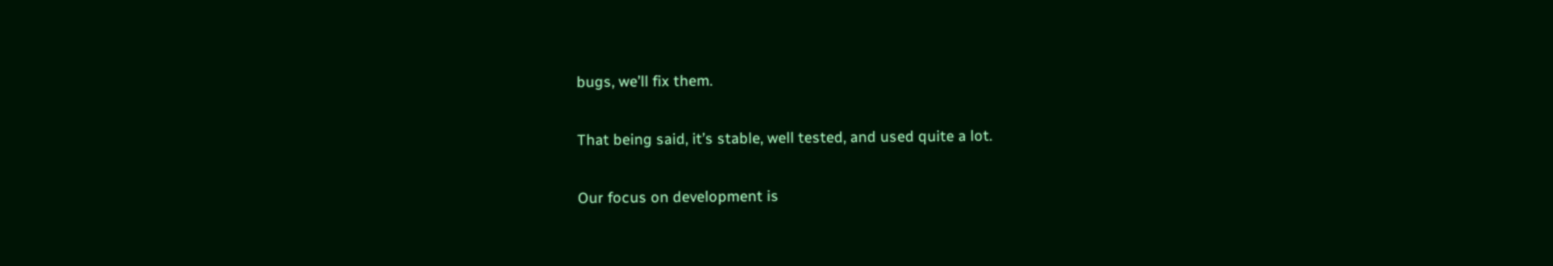bugs, we’ll fix them.

That being said, it’s stable, well tested, and used quite a lot.

Our focus on development is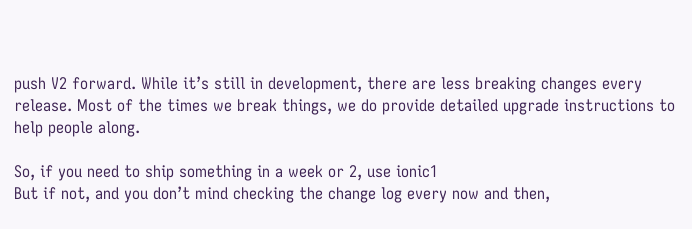push V2 forward. While it’s still in development, there are less breaking changes every release. Most of the times we break things, we do provide detailed upgrade instructions to help people along.

So, if you need to ship something in a week or 2, use ionic1
But if not, and you don’t mind checking the change log every now and then,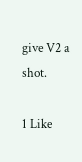give V2 a shot.

1 Like